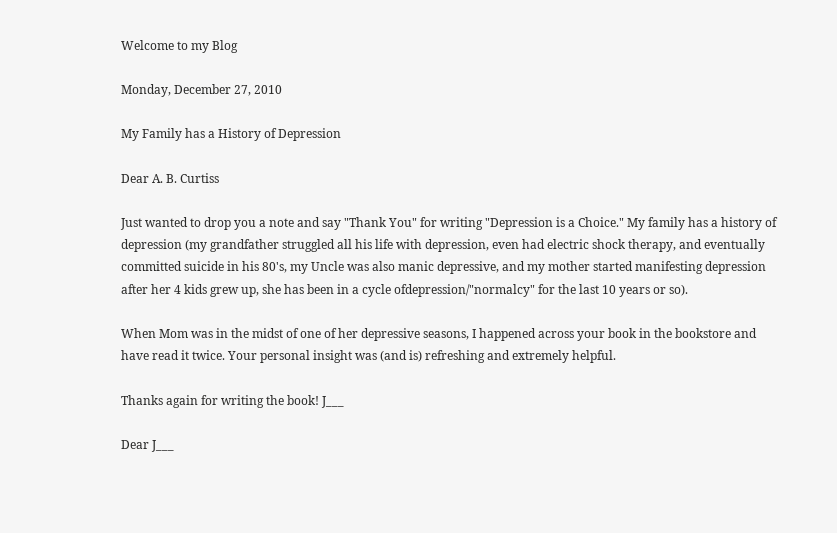Welcome to my Blog

Monday, December 27, 2010

My Family has a History of Depression

Dear A. B. Curtiss

Just wanted to drop you a note and say "Thank You" for writing "Depression is a Choice." My family has a history of depression (my grandfather struggled all his life with depression, even had electric shock therapy, and eventually committed suicide in his 80's, my Uncle was also manic depressive, and my mother started manifesting depression after her 4 kids grew up, she has been in a cycle ofdepression/"normalcy" for the last 10 years or so).

When Mom was in the midst of one of her depressive seasons, I happened across your book in the bookstore and have read it twice. Your personal insight was (and is) refreshing and extremely helpful.

Thanks again for writing the book! J___

Dear J___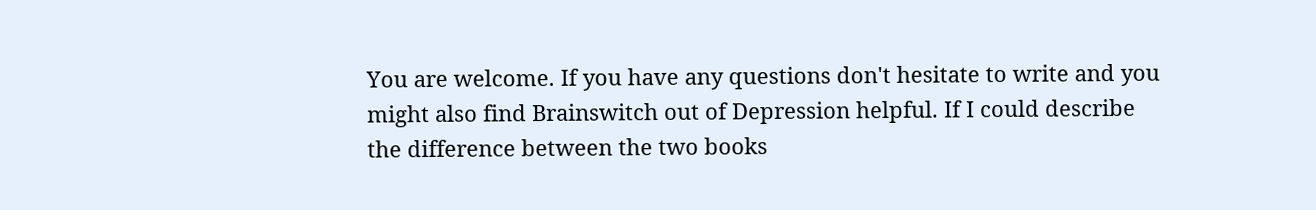You are welcome. If you have any questions don't hesitate to write and you might also find Brainswitch out of Depression helpful. If I could describe the difference between the two books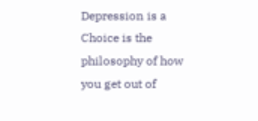Depression is a Choice is the philosophy of how you get out of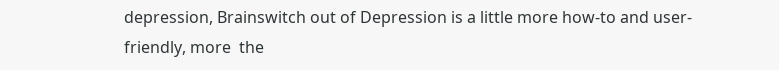depression, Brainswitch out of Depression is a little more how-to and user-friendly, more  the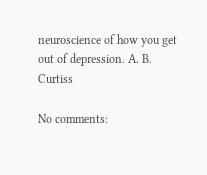neuroscience of how you get out of depression. A. B. Curtiss

No comments: